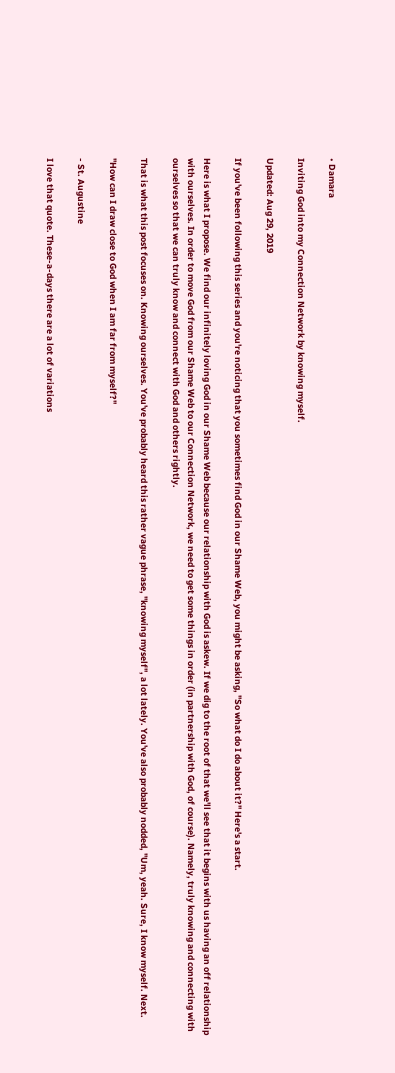• Damara

Inviting God into my Connection Network by knowing myself.

Updated: Aug 29, 2019

If you've been following this series and you're noticing that you sometimes find God in our Shame Web, you might be asking, "So what do I do about it?" Here's a start.

Here is what I propose. We find our infinitely loving God in our Shame Web because our relationship with God is askew. If we dig to the root of that we'll see that it begins with us having an off relationship with ourselves. In order to move God from our Shame Web to our Connection Network, we need to get some things in order (in partnership with God, of course). Namely, truly knowing and connecting with ourselves so that we can truly know and connect with God and others rightly.

That is what this post focuses on. Knowing ourselves. You've probably heard this rather vague phrase, "knowing myself", a lot lately. You've also probably nodded, "Um, yeah. Sure, I know myself. Next.

"How can I draw close to God when I am far from myself?"

- St. Augustine

I love that quote. These-a-days there are a lot of variations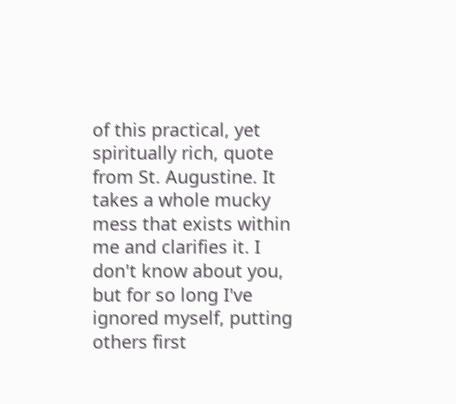of this practical, yet spiritually rich, quote from St. Augustine. It takes a whole mucky mess that exists within me and clarifies it. I don't know about you, but for so long I've ignored myself, putting others first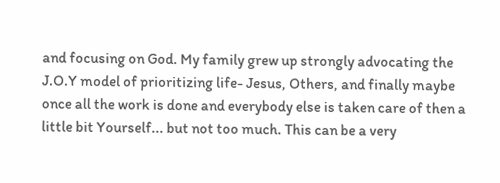and focusing on God. My family grew up strongly advocating the J.O.Y model of prioritizing life- Jesus, Others, and finally maybe once all the work is done and everybody else is taken care of then a little bit Yourself... but not too much. This can be a very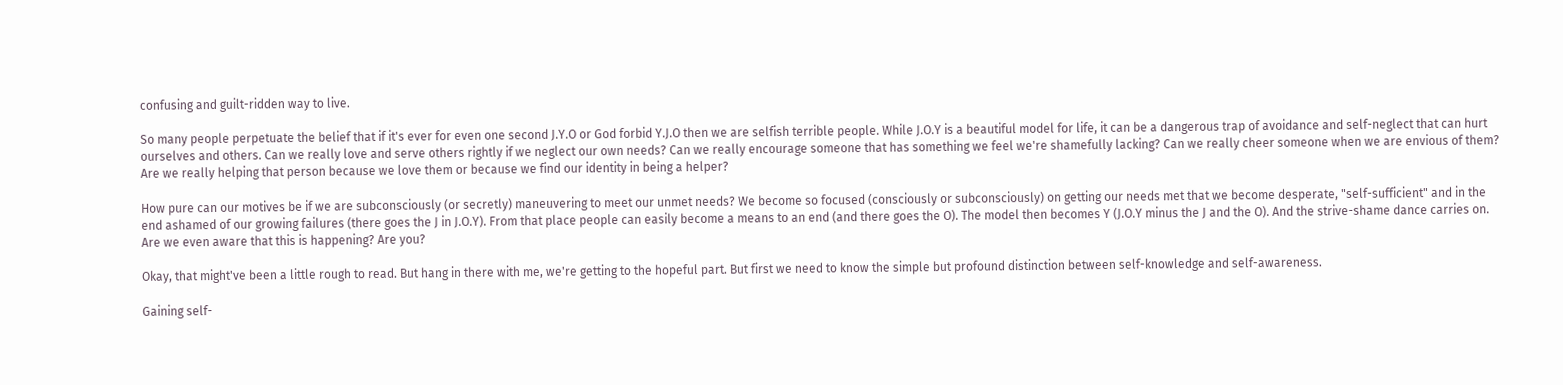confusing and guilt-ridden way to live.

So many people perpetuate the belief that if it's ever for even one second J.Y.O or God forbid Y.J.O then we are selfish terrible people. While J.O.Y is a beautiful model for life, it can be a dangerous trap of avoidance and self-neglect that can hurt ourselves and others. Can we really love and serve others rightly if we neglect our own needs? Can we really encourage someone that has something we feel we're shamefully lacking? Can we really cheer someone when we are envious of them? Are we really helping that person because we love them or because we find our identity in being a helper?

How pure can our motives be if we are subconsciously (or secretly) maneuvering to meet our unmet needs? We become so focused (consciously or subconsciously) on getting our needs met that we become desperate, "self-sufficient" and in the end ashamed of our growing failures (there goes the J in J.O.Y). From that place people can easily become a means to an end (and there goes the O). The model then becomes Y (J.O.Y minus the J and the O). And the strive-shame dance carries on. Are we even aware that this is happening? Are you?

Okay, that might've been a little rough to read. But hang in there with me, we're getting to the hopeful part. But first we need to know the simple but profound distinction between self-knowledge and self-awareness.

Gaining self-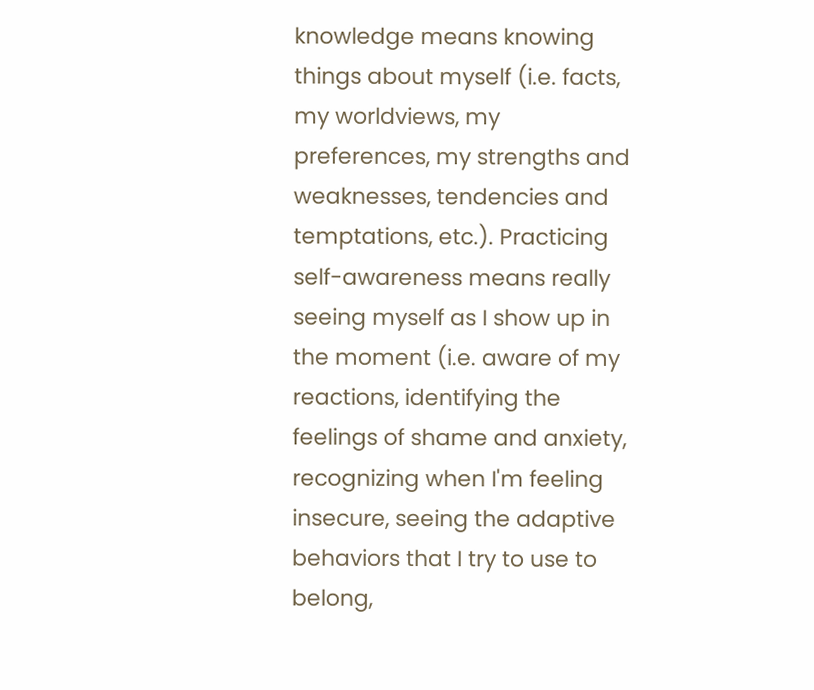knowledge means knowing things about myself (i.e. facts, my worldviews, my preferences, my strengths and weaknesses, tendencies and temptations, etc.). Practicing self-awareness means really seeing myself as I show up in the moment (i.e. aware of my reactions, identifying the feelings of shame and anxiety, recognizing when I'm feeling insecure, seeing the adaptive behaviors that I try to use to belong,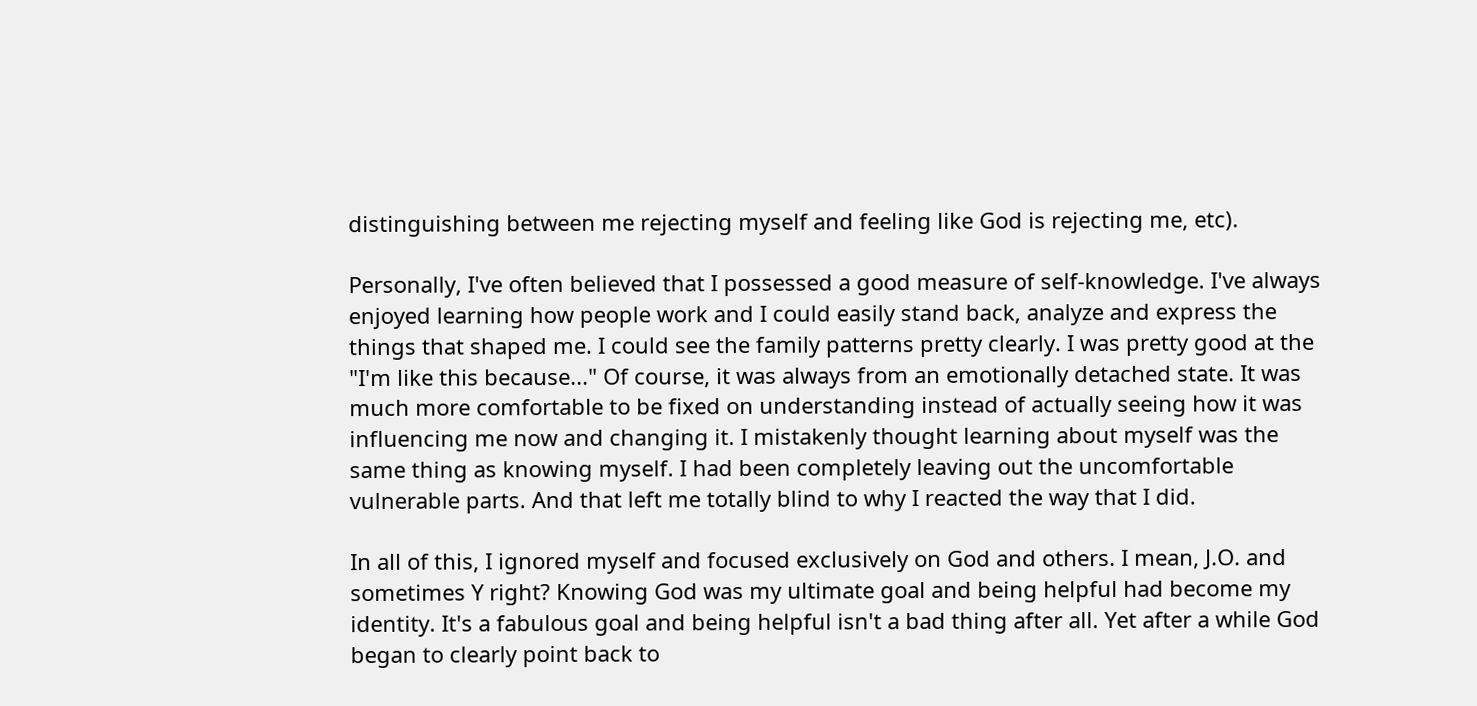distinguishing between me rejecting myself and feeling like God is rejecting me, etc).

Personally, I've often believed that I possessed a good measure of self-knowledge. I've always enjoyed learning how people work and I could easily stand back, analyze and express the things that shaped me. I could see the family patterns pretty clearly. I was pretty good at the "I'm like this because..." Of course, it was always from an emotionally detached state. It was much more comfortable to be fixed on understanding instead of actually seeing how it was influencing me now and changing it. I mistakenly thought learning about myself was the same thing as knowing myself. I had been completely leaving out the uncomfortable vulnerable parts. And that left me totally blind to why I reacted the way that I did.

In all of this, I ignored myself and focused exclusively on God and others. I mean, J.O. and sometimes Y right? Knowing God was my ultimate goal and being helpful had become my identity. It's a fabulous goal and being helpful isn't a bad thing after all. Yet after a while God began to clearly point back to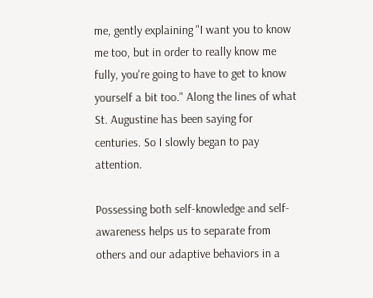me, gently explaining "I want you to know me too, but in order to really know me fully, you're going to have to get to know yourself a bit too." Along the lines of what St. Augustine has been saying for centuries. So I slowly began to pay attention.

Possessing both self-knowledge and self-awareness helps us to separate from others and our adaptive behaviors in a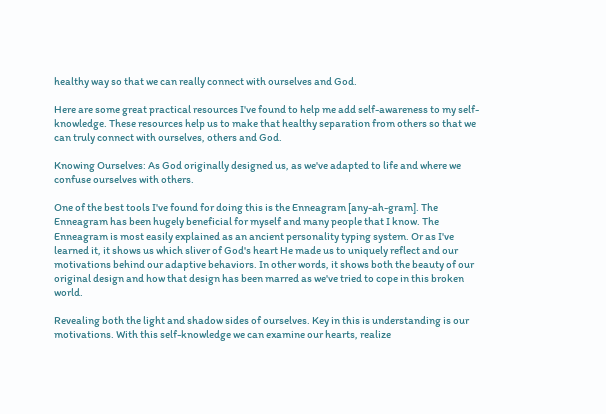healthy way so that we can really connect with ourselves and God.

Here are some great practical resources I've found to help me add self-awareness to my self-knowledge. These resources help us to make that healthy separation from others so that we can truly connect with ourselves, others and God.

Knowing Ourselves: As God originally designed us, as we've adapted to life and where we confuse ourselves with others.

One of the best tools I've found for doing this is the Enneagram [any-ah-gram]. The Enneagram has been hugely beneficial for myself and many people that I know. The Enneagram is most easily explained as an ancient personality typing system. Or as I've learned it, it shows us which sliver of God's heart He made us to uniquely reflect and our motivations behind our adaptive behaviors. In other words, it shows both the beauty of our original design and how that design has been marred as we've tried to cope in this broken world.

Revealing both the light and shadow sides of ourselves. Key in this is understanding is our motivations. With this self-knowledge we can examine our hearts, realize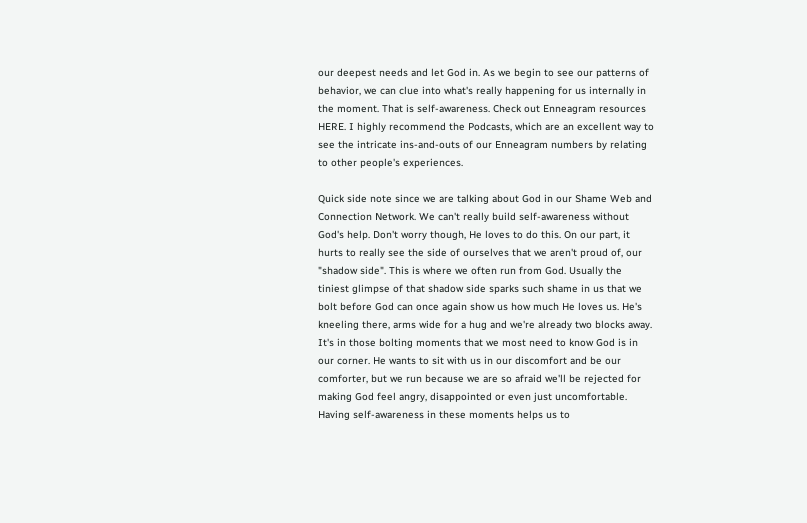our deepest needs and let God in. As we begin to see our patterns of behavior, we can clue into what's really happening for us internally in the moment. That is self-awareness. Check out Enneagram resources HERE. I highly recommend the Podcasts, which are an excellent way to see the intricate ins-and-outs of our Enneagram numbers by relating to other people's experiences.

Quick side note since we are talking about God in our Shame Web and Connection Network. We can't really build self-awareness without God's help. Don't worry though, He loves to do this. On our part, it hurts to really see the side of ourselves that we aren't proud of, our "shadow side". This is where we often run from God. Usually the tiniest glimpse of that shadow side sparks such shame in us that we bolt before God can once again show us how much He loves us. He's kneeling there, arms wide for a hug and we're already two blocks away. It's in those bolting moments that we most need to know God is in our corner. He wants to sit with us in our discomfort and be our comforter, but we run because we are so afraid we'll be rejected for making God feel angry, disappointed or even just uncomfortable. Having self-awareness in these moments helps us to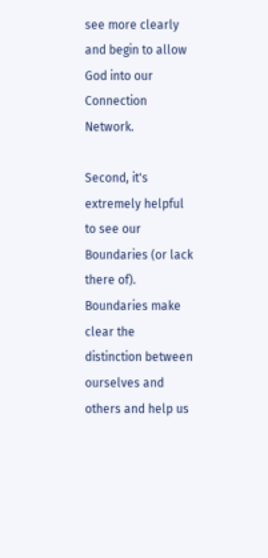see more clearly and begin to allow God into our Connection Network.

Second, it's extremely helpful to see our Boundaries (or lack there of). Boundaries make clear the distinction between ourselves and others and help us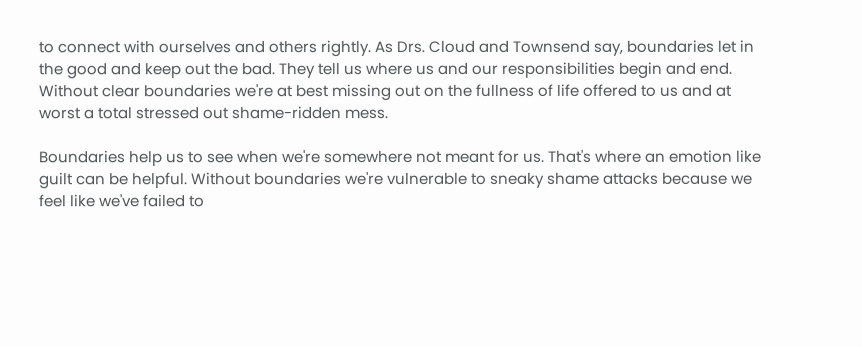to connect with ourselves and others rightly. As Drs. Cloud and Townsend say, boundaries let in the good and keep out the bad. They tell us where us and our responsibilities begin and end. Without clear boundaries we're at best missing out on the fullness of life offered to us and at worst a total stressed out shame-ridden mess.

Boundaries help us to see when we're somewhere not meant for us. That's where an emotion like guilt can be helpful. Without boundaries we're vulnerable to sneaky shame attacks because we feel like we've failed to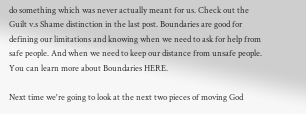do something which was never actually meant for us. Check out the Guilt v.s Shame distinction in the last post. Boundaries are good for defining our limitations and knowing when we need to ask for help from safe people. And when we need to keep our distance from unsafe people. You can learn more about Boundaries HERE.

Next time we're going to look at the next two pieces of moving God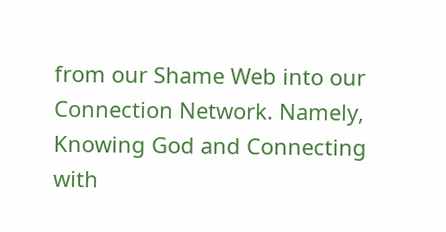from our Shame Web into our Connection Network. Namely, Knowing God and Connecting with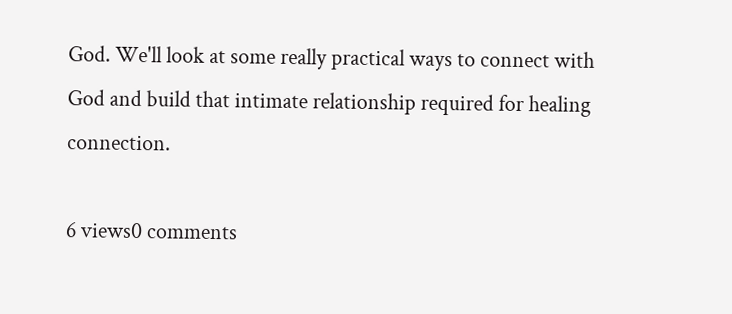God. We'll look at some really practical ways to connect with God and build that intimate relationship required for healing connection.

6 views0 comments